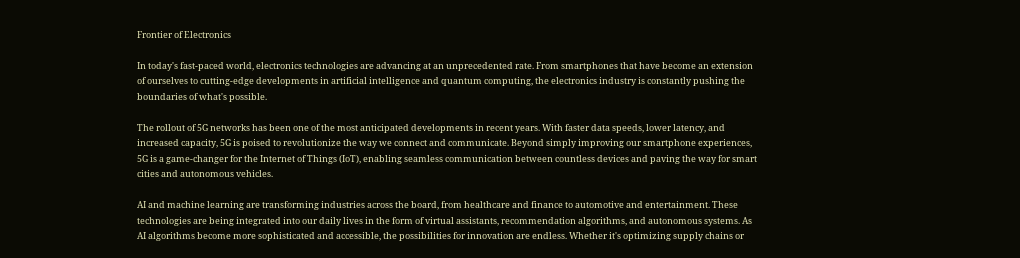Frontier of Electronics

In today's fast-paced world, electronics technologies are advancing at an unprecedented rate. From smartphones that have become an extension of ourselves to cutting-edge developments in artificial intelligence and quantum computing, the electronics industry is constantly pushing the boundaries of what's possible.

The rollout of 5G networks has been one of the most anticipated developments in recent years. With faster data speeds, lower latency, and increased capacity, 5G is poised to revolutionize the way we connect and communicate. Beyond simply improving our smartphone experiences, 5G is a game-changer for the Internet of Things (IoT), enabling seamless communication between countless devices and paving the way for smart cities and autonomous vehicles.

AI and machine learning are transforming industries across the board, from healthcare and finance to automotive and entertainment. These technologies are being integrated into our daily lives in the form of virtual assistants, recommendation algorithms, and autonomous systems. As AI algorithms become more sophisticated and accessible, the possibilities for innovation are endless. Whether it's optimizing supply chains or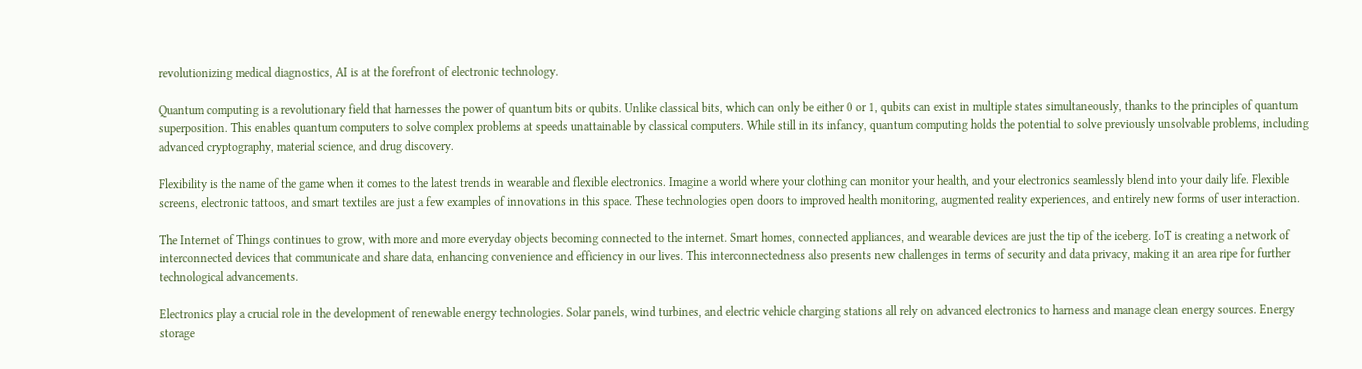revolutionizing medical diagnostics, AI is at the forefront of electronic technology.

Quantum computing is a revolutionary field that harnesses the power of quantum bits or qubits. Unlike classical bits, which can only be either 0 or 1, qubits can exist in multiple states simultaneously, thanks to the principles of quantum superposition. This enables quantum computers to solve complex problems at speeds unattainable by classical computers. While still in its infancy, quantum computing holds the potential to solve previously unsolvable problems, including advanced cryptography, material science, and drug discovery.

Flexibility is the name of the game when it comes to the latest trends in wearable and flexible electronics. Imagine a world where your clothing can monitor your health, and your electronics seamlessly blend into your daily life. Flexible screens, electronic tattoos, and smart textiles are just a few examples of innovations in this space. These technologies open doors to improved health monitoring, augmented reality experiences, and entirely new forms of user interaction.

The Internet of Things continues to grow, with more and more everyday objects becoming connected to the internet. Smart homes, connected appliances, and wearable devices are just the tip of the iceberg. IoT is creating a network of interconnected devices that communicate and share data, enhancing convenience and efficiency in our lives. This interconnectedness also presents new challenges in terms of security and data privacy, making it an area ripe for further technological advancements.

Electronics play a crucial role in the development of renewable energy technologies. Solar panels, wind turbines, and electric vehicle charging stations all rely on advanced electronics to harness and manage clean energy sources. Energy storage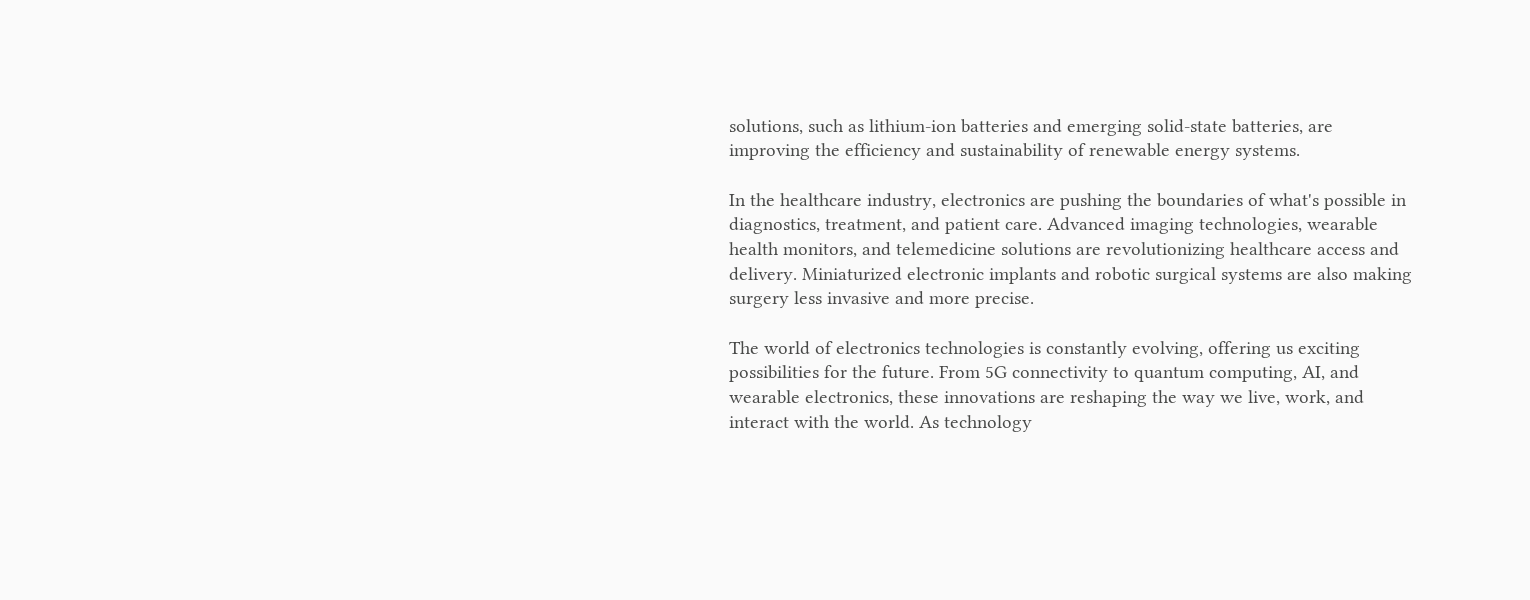solutions, such as lithium-ion batteries and emerging solid-state batteries, are improving the efficiency and sustainability of renewable energy systems.

In the healthcare industry, electronics are pushing the boundaries of what's possible in diagnostics, treatment, and patient care. Advanced imaging technologies, wearable health monitors, and telemedicine solutions are revolutionizing healthcare access and delivery. Miniaturized electronic implants and robotic surgical systems are also making surgery less invasive and more precise.

The world of electronics technologies is constantly evolving, offering us exciting possibilities for the future. From 5G connectivity to quantum computing, AI, and wearable electronics, these innovations are reshaping the way we live, work, and interact with the world. As technology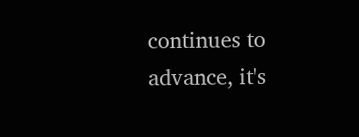continues to advance, it's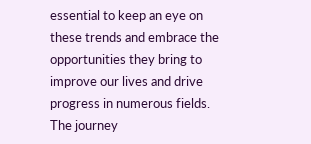essential to keep an eye on these trends and embrace the opportunities they bring to improve our lives and drive progress in numerous fields. The journey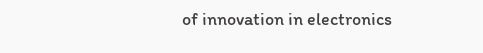of innovation in electronics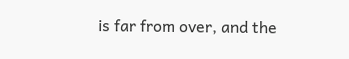is far from over, and the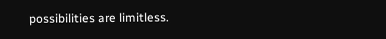possibilities are limitless.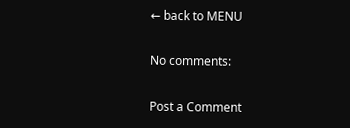← back to MENU

No comments:

Post a Comment